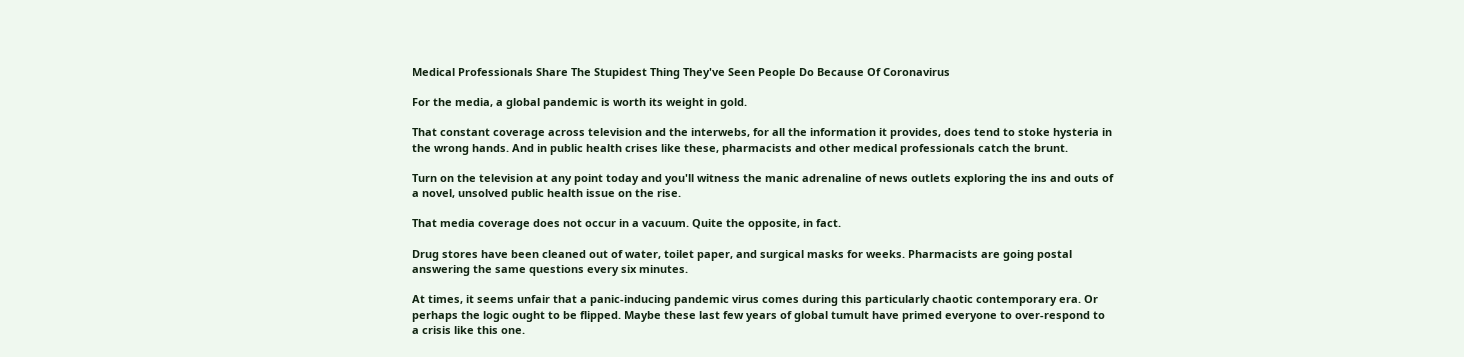Medical Professionals Share The Stupidest Thing They've Seen People Do Because Of Coronavirus

For the media, a global pandemic is worth its weight in gold.

That constant coverage across television and the interwebs, for all the information it provides, does tend to stoke hysteria in the wrong hands. And in public health crises like these, pharmacists and other medical professionals catch the brunt.

Turn on the television at any point today and you'll witness the manic adrenaline of news outlets exploring the ins and outs of a novel, unsolved public health issue on the rise.

That media coverage does not occur in a vacuum. Quite the opposite, in fact.

Drug stores have been cleaned out of water, toilet paper, and surgical masks for weeks. Pharmacists are going postal answering the same questions every six minutes.

At times, it seems unfair that a panic-inducing pandemic virus comes during this particularly chaotic contemporary era. Or perhaps the logic ought to be flipped. Maybe these last few years of global tumult have primed everyone to over-respond to a crisis like this one.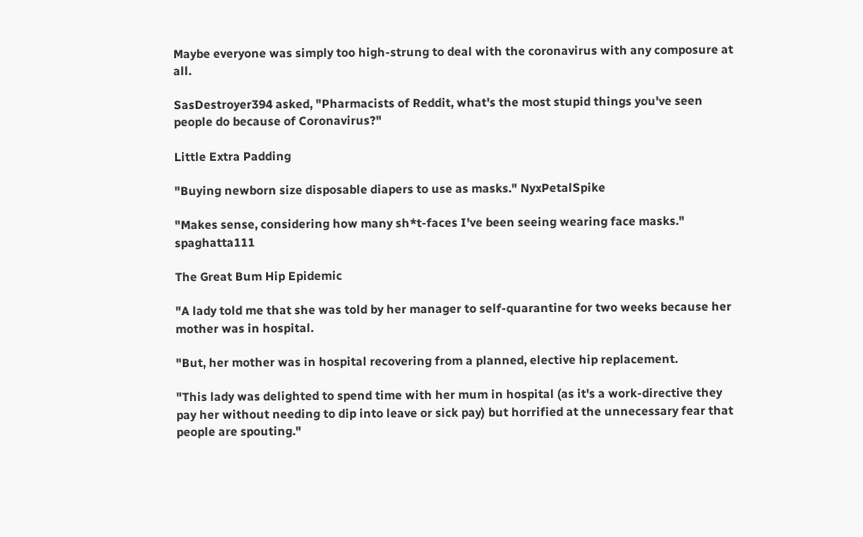Maybe everyone was simply too high-strung to deal with the coronavirus with any composure at all.

SasDestroyer394 asked, "Pharmacists of Reddit, what's the most stupid things you've seen people do because of Coronavirus?"

Little Extra Padding

"Buying newborn size disposable diapers to use as masks." NyxPetalSpike

"Makes sense, considering how many sh*t-faces I've been seeing wearing face masks." spaghatta111

The Great Bum Hip Epidemic

"A lady told me that she was told by her manager to self-quarantine for two weeks because her mother was in hospital.

"But, her mother was in hospital recovering from a planned, elective hip replacement.

"This lady was delighted to spend time with her mum in hospital (as it's a work-directive they pay her without needing to dip into leave or sick pay) but horrified at the unnecessary fear that people are spouting."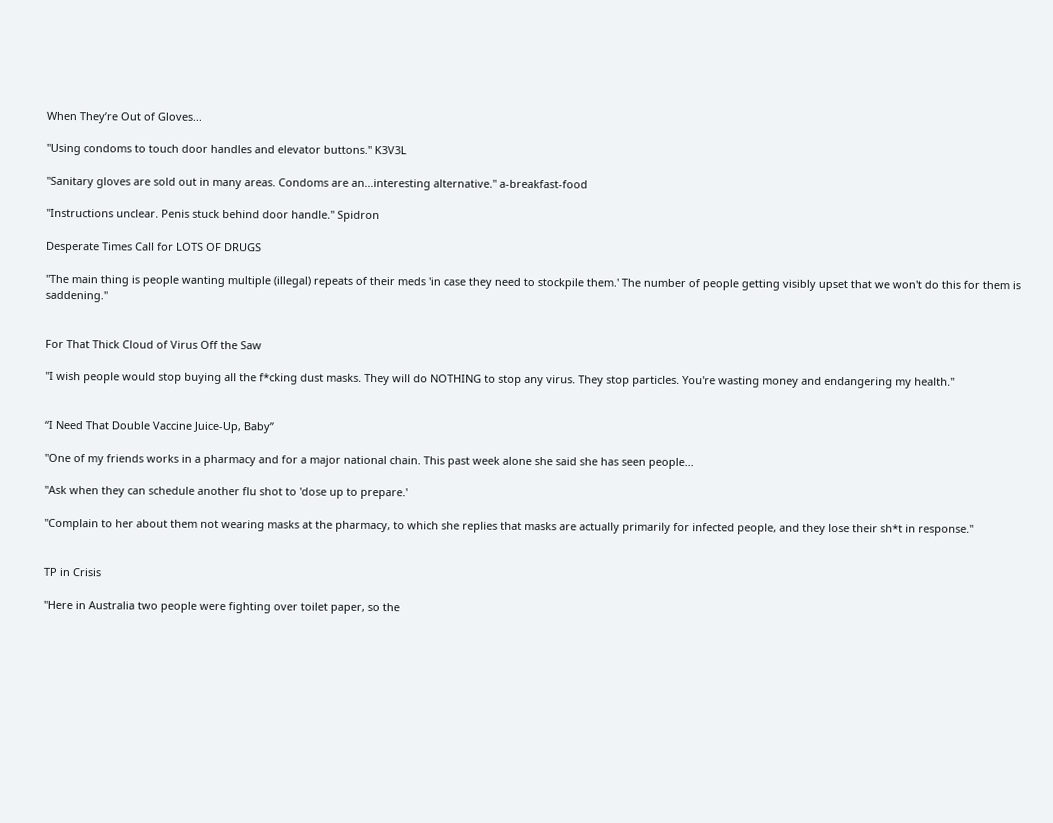When They’re Out of Gloves...

"Using condoms to touch door handles and elevator buttons." K3V3L

"Sanitary gloves are sold out in many areas. Condoms are an...interesting alternative." a-breakfast-food

"Instructions unclear. Penis stuck behind door handle." Spidron

Desperate Times Call for LOTS OF DRUGS

"The main thing is people wanting multiple (illegal) repeats of their meds 'in case they need to stockpile them.' The number of people getting visibly upset that we won't do this for them is saddening."


For That Thick Cloud of Virus Off the Saw

"I wish people would stop buying all the f*cking dust masks. They will do NOTHING to stop any virus. They stop particles. You're wasting money and endangering my health."


“I Need That Double Vaccine Juice-Up, Baby”

"One of my friends works in a pharmacy and for a major national chain. This past week alone she said she has seen people...

"Ask when they can schedule another flu shot to 'dose up to prepare.'

"Complain to her about them not wearing masks at the pharmacy, to which she replies that masks are actually primarily for infected people, and they lose their sh*t in response."


TP in Crisis

"Here in Australia two people were fighting over toilet paper, so the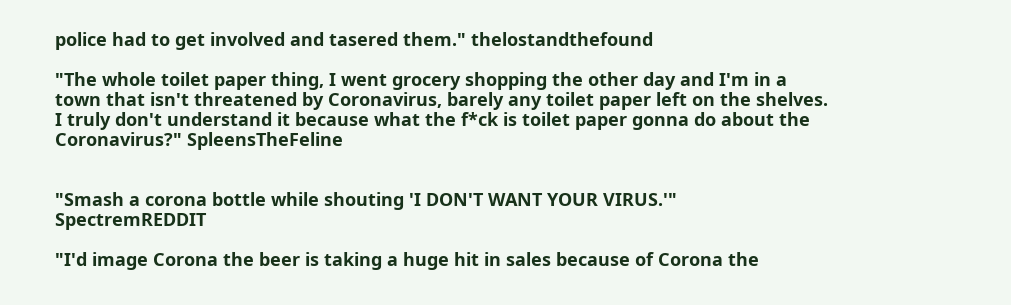police had to get involved and tasered them." thelostandthefound

"The whole toilet paper thing, I went grocery shopping the other day and I'm in a town that isn't threatened by Coronavirus, barely any toilet paper left on the shelves. I truly don't understand it because what the f*ck is toilet paper gonna do about the Coronavirus?" SpleensTheFeline


"Smash a corona bottle while shouting 'I DON'T WANT YOUR VIRUS.'" SpectremREDDIT

"I'd image Corona the beer is taking a huge hit in sales because of Corona the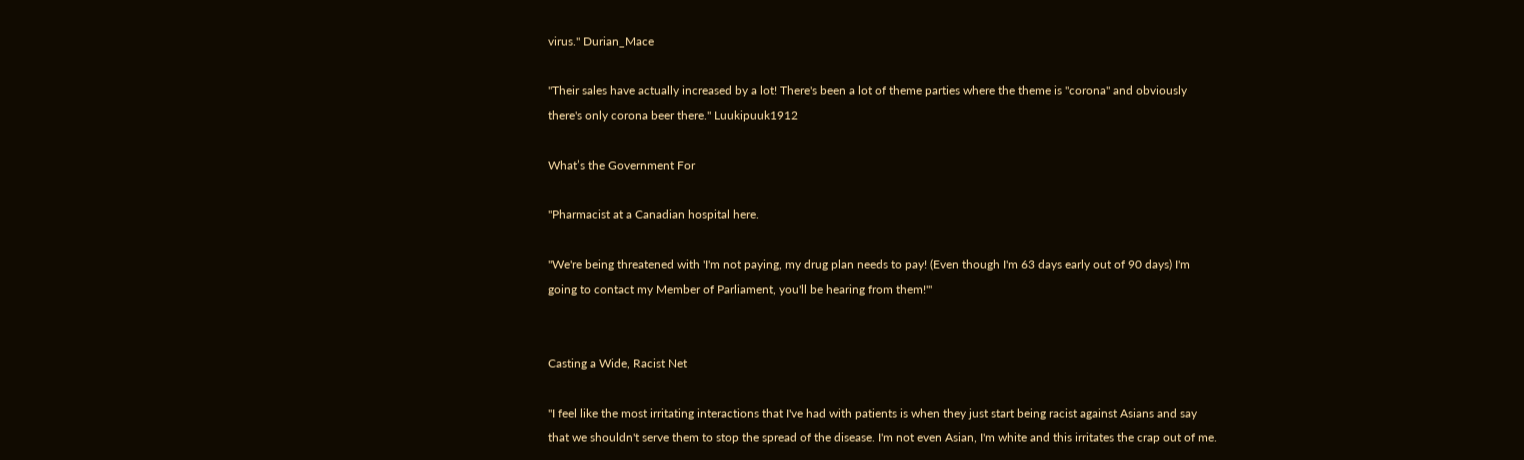virus." Durian_Mace

"Their sales have actually increased by a lot! There's been a lot of theme parties where the theme is "corona" and obviously there's only corona beer there." Luukipuuk1912

What’s the Government For

"Pharmacist at a Canadian hospital here.

"We're being threatened with 'I'm not paying, my drug plan needs to pay! (Even though I'm 63 days early out of 90 days) I'm going to contact my Member of Parliament, you'll be hearing from them!'"


Casting a Wide, Racist Net

"I feel like the most irritating interactions that I've had with patients is when they just start being racist against Asians and say that we shouldn't serve them to stop the spread of the disease. I'm not even Asian, I'm white and this irritates the crap out of me.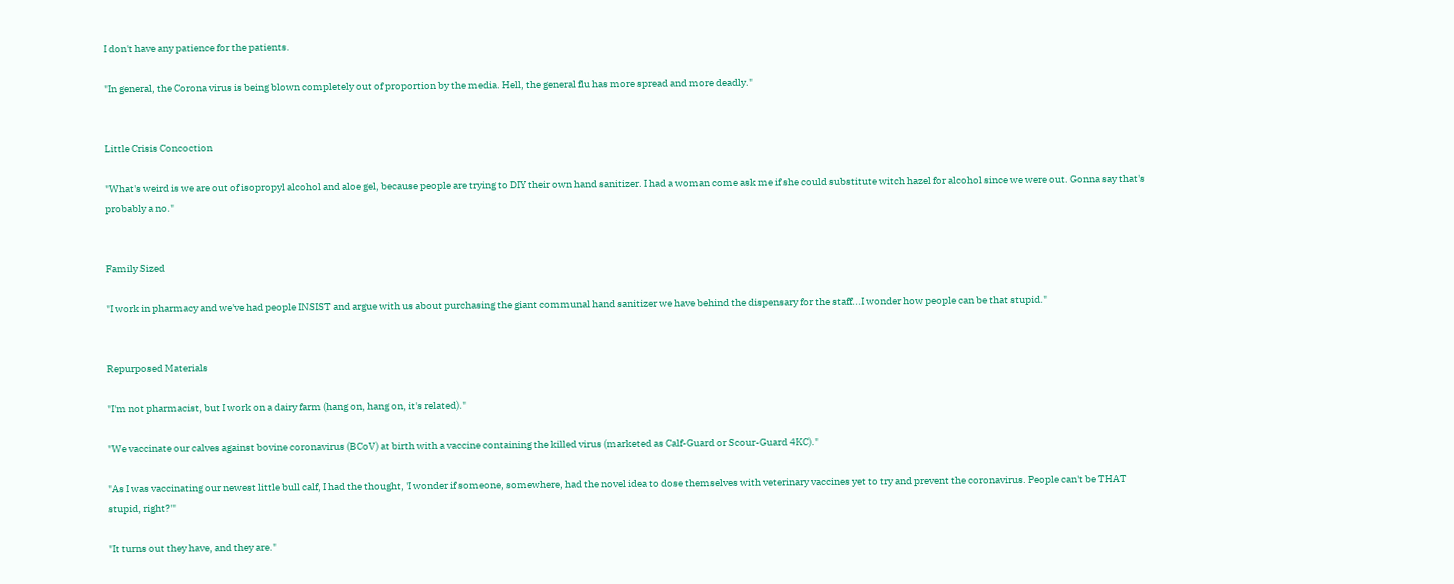I don't have any patience for the patients.

"In general, the Corona virus is being blown completely out of proportion by the media. Hell, the general flu has more spread and more deadly."


Little Crisis Concoction

"What's weird is we are out of isopropyl alcohol and aloe gel, because people are trying to DIY their own hand sanitizer. I had a woman come ask me if she could substitute witch hazel for alcohol since we were out. Gonna say that's probably a no."


Family Sized

"I work in pharmacy and we've had people INSIST and argue with us about purchasing the giant communal hand sanitizer we have behind the dispensary for the staff...I wonder how people can be that stupid."


Repurposed Materials

"I'm not pharmacist, but I work on a dairy farm (hang on, hang on, it's related)."

"We vaccinate our calves against bovine coronavirus (BCoV) at birth with a vaccine containing the killed virus (marketed as Calf-Guard or Scour-Guard 4KC)."

"As I was vaccinating our newest little bull calf, I had the thought, 'I wonder if someone, somewhere, had the novel idea to dose themselves with veterinary vaccines yet to try and prevent the coronavirus. People can't be THAT stupid, right?'"

"It turns out they have, and they are."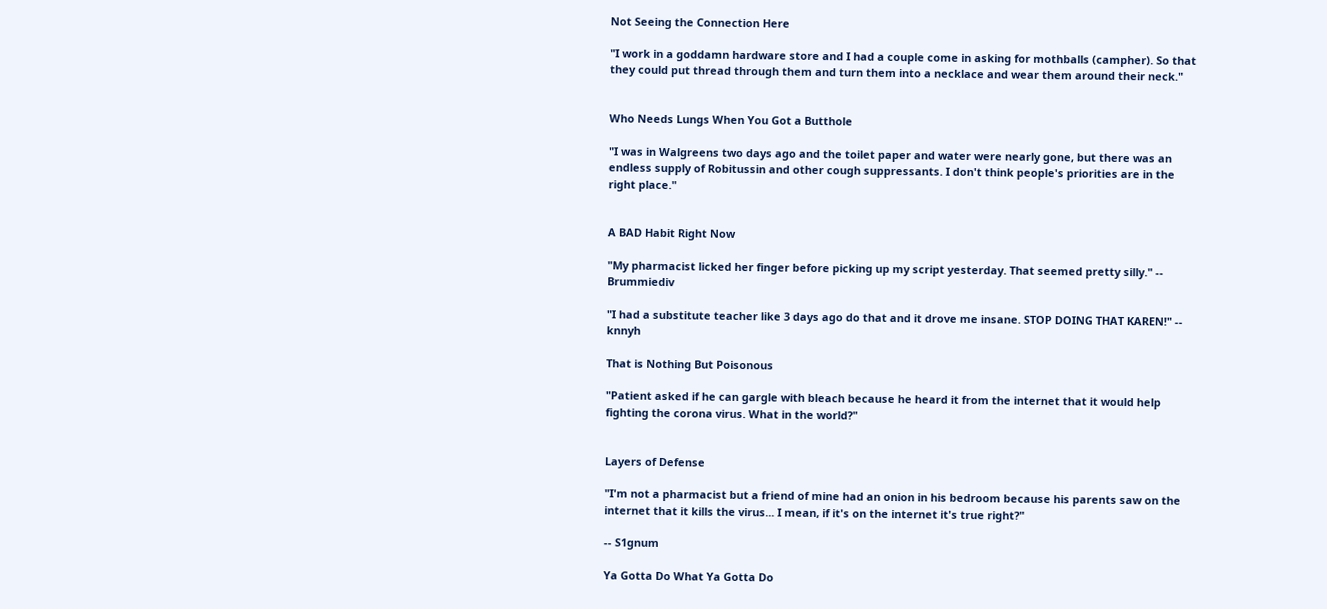Not Seeing the Connection Here

"I work in a goddamn hardware store and I had a couple come in asking for mothballs (campher). So that they could put thread through them and turn them into a necklace and wear them around their neck."


Who Needs Lungs When You Got a Butthole

"I was in Walgreens two days ago and the toilet paper and water were nearly gone, but there was an endless supply of Robitussin and other cough suppressants. I don't think people's priorities are in the right place."


A BAD Habit Right Now

"My pharmacist licked her finger before picking up my script yesterday. That seemed pretty silly." -- Brummiediv

"I had a substitute teacher like 3 days ago do that and it drove me insane. STOP DOING THAT KAREN!" -- knnyh

That is Nothing But Poisonous

"Patient asked if he can gargle with bleach because he heard it from the internet that it would help fighting the corona virus. What in the world?"


Layers of Defense

"I'm not a pharmacist but a friend of mine had an onion in his bedroom because his parents saw on the internet that it kills the virus... I mean, if it's on the internet it's true right?"

-- S1gnum

Ya Gotta Do What Ya Gotta Do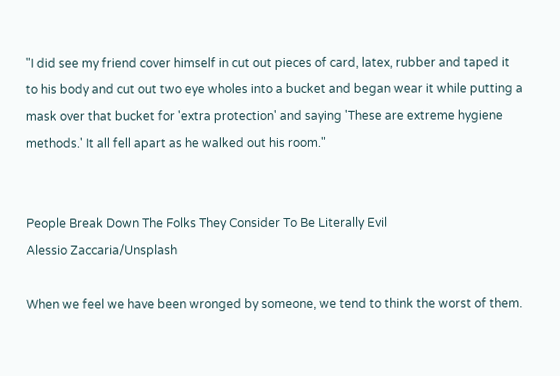"I did see my friend cover himself in cut out pieces of card, latex, rubber and taped it to his body and cut out two eye wholes into a bucket and began wear it while putting a mask over that bucket for 'extra protection' and saying 'These are extreme hygiene methods.' It all fell apart as he walked out his room."


People Break Down The Folks They Consider To Be Literally Evil
Alessio Zaccaria/Unsplash

When we feel we have been wronged by someone, we tend to think the worst of them.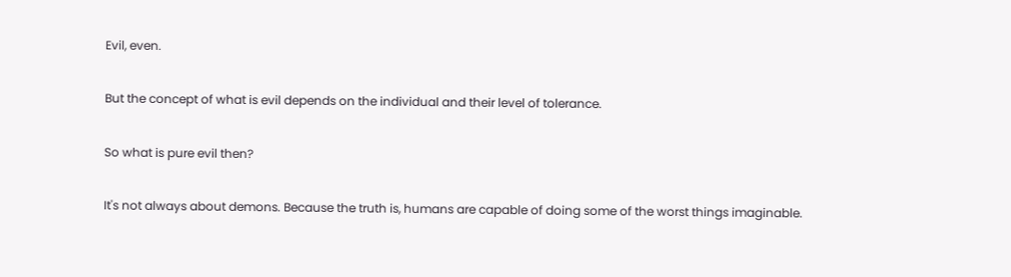Evil, even.

But the concept of what is evil depends on the individual and their level of tolerance.

So what is pure evil then?

It's not always about demons. Because the truth is, humans are capable of doing some of the worst things imaginable.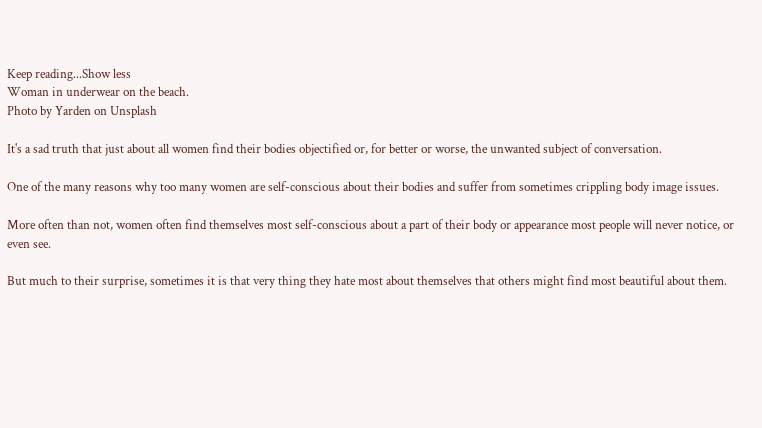Keep reading...Show less
Woman in underwear on the beach.
Photo by Yarden on Unsplash

It's a sad truth that just about all women find their bodies objectified or, for better or worse, the unwanted subject of conversation.

One of the many reasons why too many women are self-conscious about their bodies and suffer from sometimes crippling body image issues.

More often than not, women often find themselves most self-conscious about a part of their body or appearance most people will never notice, or even see.

But much to their surprise, sometimes it is that very thing they hate most about themselves that others might find most beautiful about them.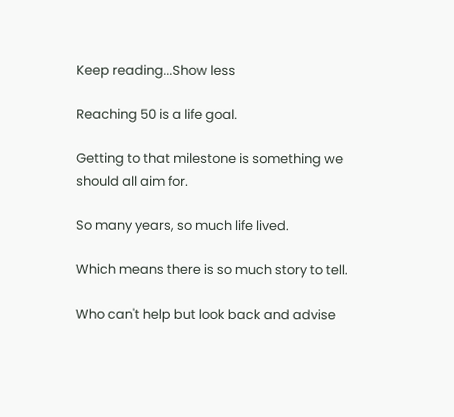Keep reading...Show less

Reaching 50 is a life goal.

Getting to that milestone is something we should all aim for.

So many years, so much life lived.

Which means there is so much story to tell.

Who can't help but look back and advise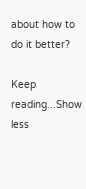about how to do it better?

Keep reading...Show less